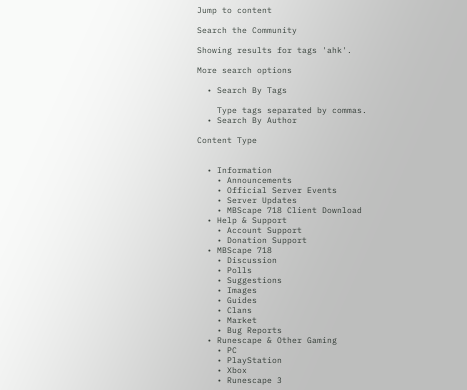Jump to content

Search the Community

Showing results for tags 'ahk'.

More search options

  • Search By Tags

    Type tags separated by commas.
  • Search By Author

Content Type


  • Information
    • Announcements
    • Official Server Events
    • Server Updates
    • MBScape 718 Client Download
  • Help & Support
    • Account Support
    • Donation Support
  • MBScape 718
    • Discussion
    • Polls
    • Suggestions
    • Images
    • Guides
    • Clans
    • Market
    • Bug Reports
  • Runescape & Other Gaming
    • PC
    • PlayStation
    • Xbox
    • Runescape 3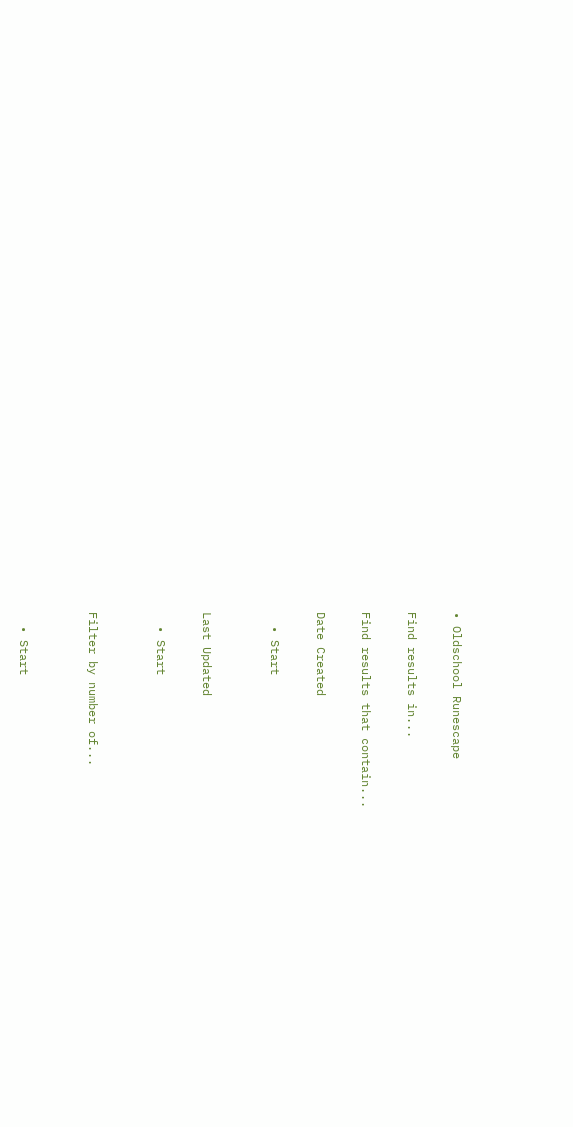• Oldschool Runescape

Find results in...

Find results that contain...

Date Created

  • Start


Last Updated

  • Start


Filter by number of...


  • Start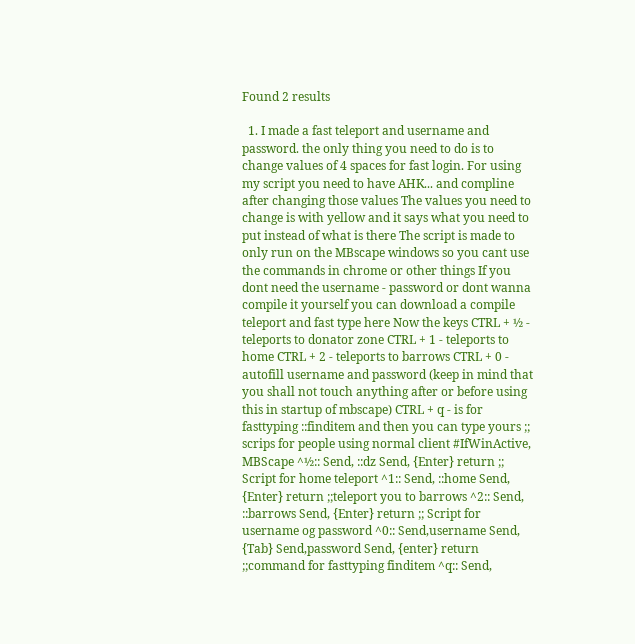Found 2 results

  1. I made a fast teleport and username and password. the only thing you need to do is to change values of 4 spaces for fast login. For using my script you need to have AHK... and compline after changing those values The values you need to change is with yellow and it says what you need to put instead of what is there The script is made to only run on the MBscape windows so you cant use the commands in chrome or other things If you dont need the username - password or dont wanna compile it yourself you can download a compile teleport and fast type here Now the keys CTRL + ½ - teleports to donator zone CTRL + 1 - teleports to home CTRL + 2 - teleports to barrows CTRL + 0 - autofill username and password (keep in mind that you shall not touch anything after or before using this in startup of mbscape) CTRL + q - is for fasttyping ::finditem and then you can type yours ;; scrips for people using normal client #IfWinActive, MBScape ^½:: Send, ::dz Send, {Enter} return ;; Script for home teleport ^1:: Send, ::home Send, {Enter} return ;;teleport you to barrows ^2:: Send, ::barrows Send, {Enter} return ;; Script for username og password ^0:: Send,username Send, {Tab} Send,password Send, {enter} return ;;command for fasttyping finditem ^q:: Send,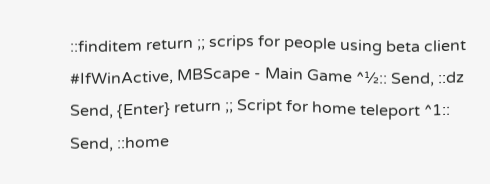::finditem return ;; scrips for people using beta client #IfWinActive, MBScape - Main Game ^½:: Send, ::dz Send, {Enter} return ;; Script for home teleport ^1:: Send, ::home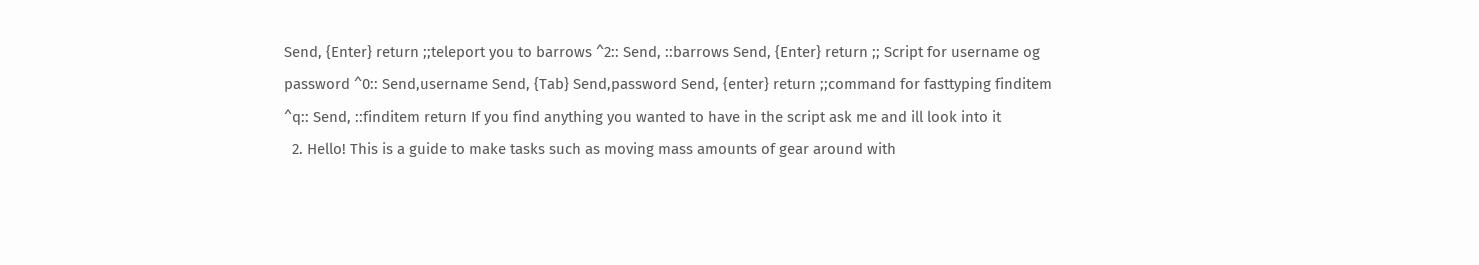Send, {Enter} return ;;teleport you to barrows ^2:: Send, ::barrows Send, {Enter} return ;; Script for username og password ^0:: Send,username Send, {Tab} Send,password Send, {enter} return ;;command for fasttyping finditem ^q:: Send, ::finditem return If you find anything you wanted to have in the script ask me and ill look into it
  2. Hello! This is a guide to make tasks such as moving mass amounts of gear around with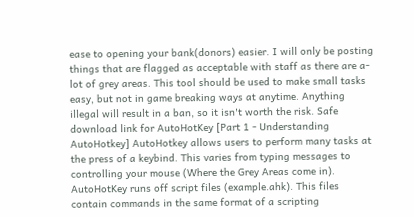ease to opening your bank(donors) easier. I will only be posting things that are flagged as acceptable with staff as there are a-lot of grey areas. This tool should be used to make small tasks easy, but not in game breaking ways at anytime. Anything illegal will result in a ban, so it isn't worth the risk. Safe download link for AutoHotKey [Part 1 - Understanding AutoHotkey] AutoHotkey allows users to perform many tasks at the press of a keybind. This varies from typing messages to controlling your mouse (Where the Grey Areas come in). AutoHotKey runs off script files (example.ahk). This files contain commands in the same format of a scripting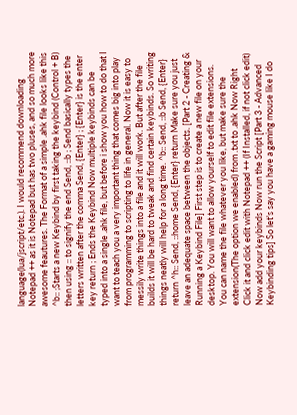language(lua/jscript/etc.). I would recommend downloading Notepad ++ as it is Notepad but has two pluses, and so much more awesome feautures. The Format of a simple .ahk file looks like this ^b:: ;Starts a new Keybind by first taking the keybind (Control + B) then using :: to signify the end Send, ::b ; Send basically types the letters written after the comma Send, {Enter} ; {Enter} is the enter key return ; Ends the Keybind Now multiple keybinds can be typed into a single .ahk file, but before i show you how to do that I want to teach you a very important thing that comes big into play from programming to scripting to life in general. Now it is easy to messily write things into a file and it will work. But after the file builds it will be hard to tweak and find certain keybinds. So writing things neatly will help for a long time. ^b:: Send, ::b Send, {Enter} return ^h:: Send, ::home Send, {Enter} return Make sure you just leave an adequate space between the objects. [Part 2 - Creating & Running a Keybind File] First step is to create a new file on your desktop. You will want to allow yourself to edit file extensions. You can name the file whatever you like, but make sure the extension(The option we enabled) from .txt to .ahk Now Right Click it and click edit with Notepad ++ (If Installed, if not click edit) Now add your keybinds Now run the Script [Part 3 - Advanced Keybinding tips] So let's say you have a gaming mouse like I do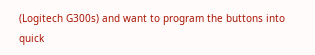(Logitech G300s) and want to program the buttons into quick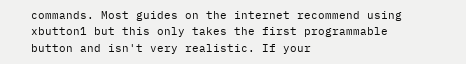commands. Most guides on the internet recommend using xbutton1 but this only takes the first programmable button and isn't very realistic. If your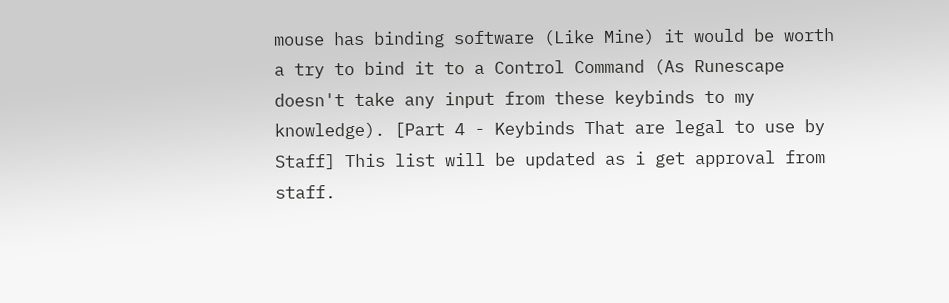mouse has binding software (Like Mine) it would be worth a try to bind it to a Control Command (As Runescape doesn't take any input from these keybinds to my knowledge). [Part 4 - Keybinds That are legal to use by Staff] This list will be updated as i get approval from staff.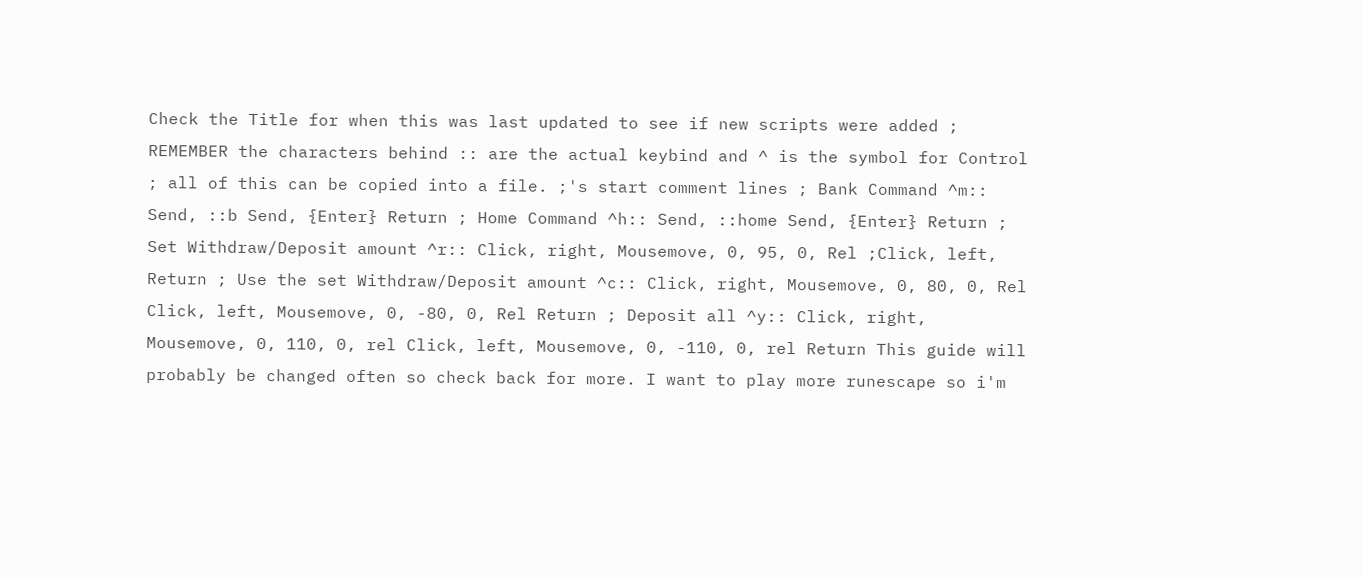Check the Title for when this was last updated to see if new scripts were added ; REMEMBER the characters behind :: are the actual keybind and ^ is the symbol for Control ; all of this can be copied into a file. ;'s start comment lines ; Bank Command ^m:: Send, ::b Send, {Enter} Return ; Home Command ^h:: Send, ::home Send, {Enter} Return ; Set Withdraw/Deposit amount ^r:: Click, right, Mousemove, 0, 95, 0, Rel ;Click, left, Return ; Use the set Withdraw/Deposit amount ^c:: Click, right, Mousemove, 0, 80, 0, Rel Click, left, Mousemove, 0, -80, 0, Rel Return ; Deposit all ^y:: Click, right, Mousemove, 0, 110, 0, rel Click, left, Mousemove, 0, -110, 0, rel Return This guide will probably be changed often so check back for more. I want to play more runescape so i'm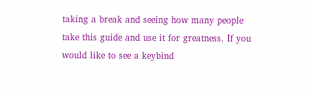taking a break and seeing how many people take this guide and use it for greatness. If you would like to see a keybind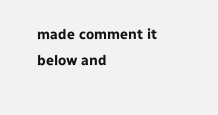made comment it below and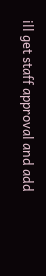ill get staff approval and add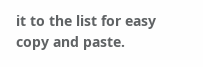it to the list for easy copy and paste.